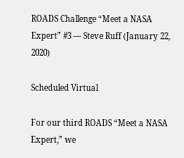ROADS Challenge “Meet a NASA Expert” #3 — Steve Ruff (January 22, 2020)

Scheduled Virtual

For our third ROADS “Meet a NASA Expert,” we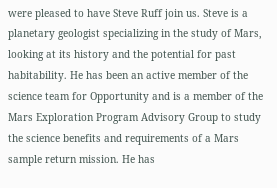were pleased to have Steve Ruff join us. Steve is a planetary geologist specializing in the study of Mars, looking at its history and the potential for past habitability. He has been an active member of the science team for Opportunity and is a member of the Mars Exploration Program Advisory Group to study the science benefits and requirements of a Mars sample return mission. He has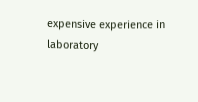expensive experience in laboratory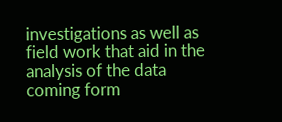investigations as well as field work that aid in the analysis of the data coming form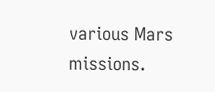various Mars missions.